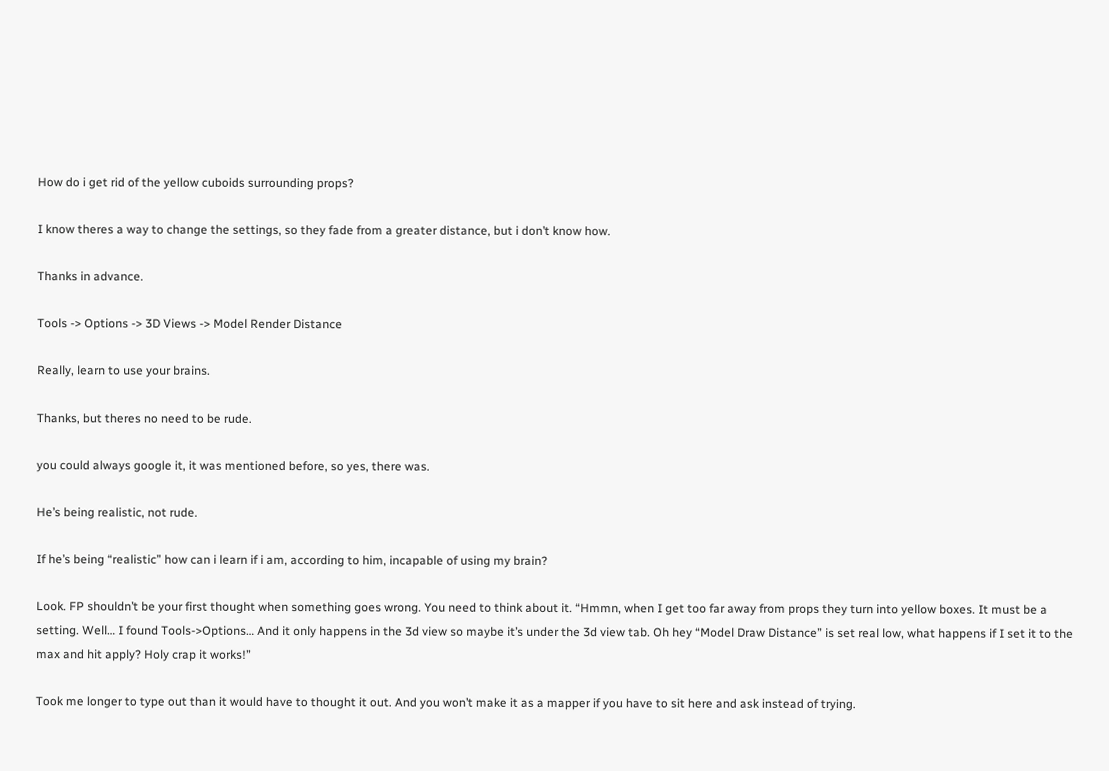How do i get rid of the yellow cuboids surrounding props?

I know theres a way to change the settings, so they fade from a greater distance, but i don’t know how.

Thanks in advance.

Tools -> Options -> 3D Views -> Model Render Distance

Really, learn to use your brains.

Thanks, but theres no need to be rude.

you could always google it, it was mentioned before, so yes, there was.

He’s being realistic, not rude.

If he’s being “realistic” how can i learn if i am, according to him, incapable of using my brain?

Look. FP shouldn’t be your first thought when something goes wrong. You need to think about it. “Hmmn, when I get too far away from props they turn into yellow boxes. It must be a setting. Well… I found Tools->Options… And it only happens in the 3d view so maybe it’s under the 3d view tab. Oh hey “Model Draw Distance” is set real low, what happens if I set it to the max and hit apply? Holy crap it works!”

Took me longer to type out than it would have to thought it out. And you won’t make it as a mapper if you have to sit here and ask instead of trying.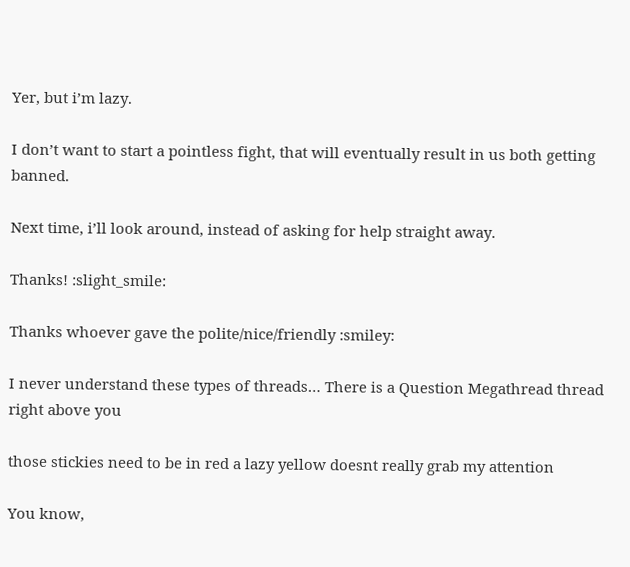Yer, but i’m lazy.

I don’t want to start a pointless fight, that will eventually result in us both getting banned.

Next time, i’ll look around, instead of asking for help straight away.

Thanks! :slight_smile:

Thanks whoever gave the polite/nice/friendly :smiley:

I never understand these types of threads… There is a Question Megathread thread right above you

those stickies need to be in red a lazy yellow doesnt really grab my attention

You know,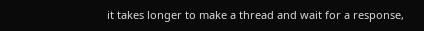it takes longer to make a thread and wait for a response,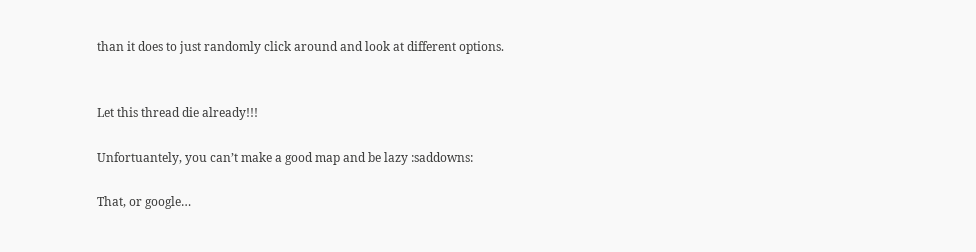than it does to just randomly click around and look at different options.


Let this thread die already!!!

Unfortuantely, you can’t make a good map and be lazy :saddowns:

That, or google…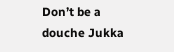Don’t be a douche Jukka